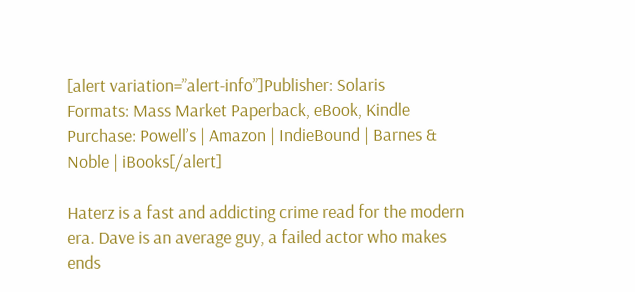[alert variation=”alert-info”]Publisher: Solaris
Formats: Mass Market Paperback, eBook, Kindle
Purchase: Powell’s | Amazon | IndieBound | Barnes & Noble | iBooks[/alert]

Haterz is a fast and addicting crime read for the modern era. Dave is an average guy, a failed actor who makes ends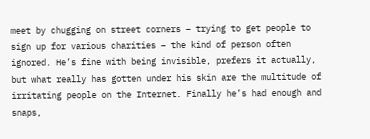meet by chugging on street corners – trying to get people to sign up for various charities – the kind of person often ignored. He’s fine with being invisible, prefers it actually, but what really has gotten under his skin are the multitude of irritating people on the Internet. Finally he’s had enough and snaps,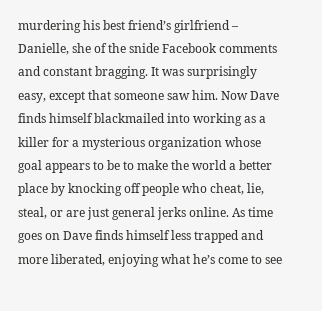murdering his best friend’s girlfriend – Danielle, she of the snide Facebook comments and constant bragging. It was surprisingly easy, except that someone saw him. Now Dave finds himself blackmailed into working as a killer for a mysterious organization whose goal appears to be to make the world a better place by knocking off people who cheat, lie, steal, or are just general jerks online. As time goes on Dave finds himself less trapped and more liberated, enjoying what he’s come to see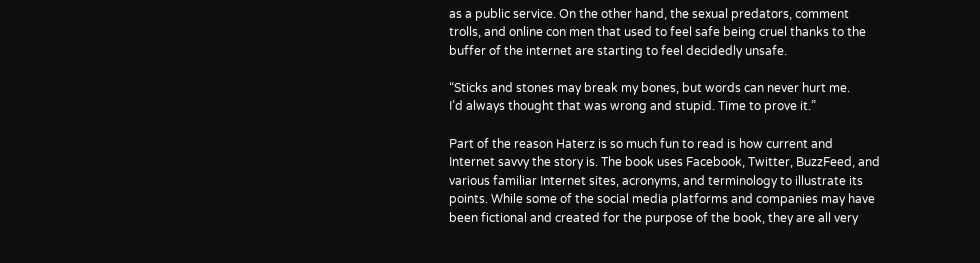as a public service. On the other hand, the sexual predators, comment trolls, and online con men that used to feel safe being cruel thanks to the buffer of the internet are starting to feel decidedly unsafe.

“Sticks and stones may break my bones, but words can never hurt me.
I’d always thought that was wrong and stupid. Time to prove it.”

Part of the reason Haterz is so much fun to read is how current and Internet savvy the story is. The book uses Facebook, Twitter, BuzzFeed, and various familiar Internet sites, acronyms, and terminology to illustrate its points. While some of the social media platforms and companies may have been fictional and created for the purpose of the book, they are all very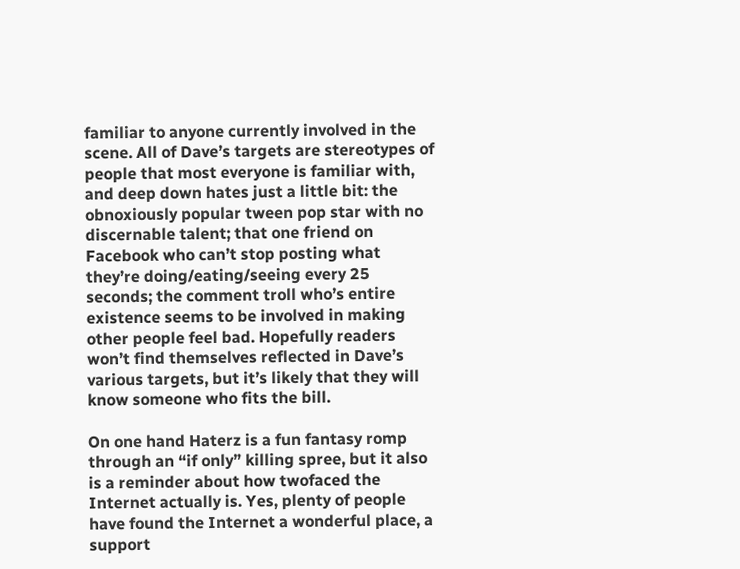familiar to anyone currently involved in the scene. All of Dave’s targets are stereotypes of people that most everyone is familiar with, and deep down hates just a little bit: the obnoxiously popular tween pop star with no discernable talent; that one friend on Facebook who can’t stop posting what they’re doing/eating/seeing every 25 seconds; the comment troll who’s entire existence seems to be involved in making other people feel bad. Hopefully readers won’t find themselves reflected in Dave’s various targets, but it’s likely that they will know someone who fits the bill.

On one hand Haterz is a fun fantasy romp through an “if only” killing spree, but it also is a reminder about how twofaced the Internet actually is. Yes, plenty of people have found the Internet a wonderful place, a support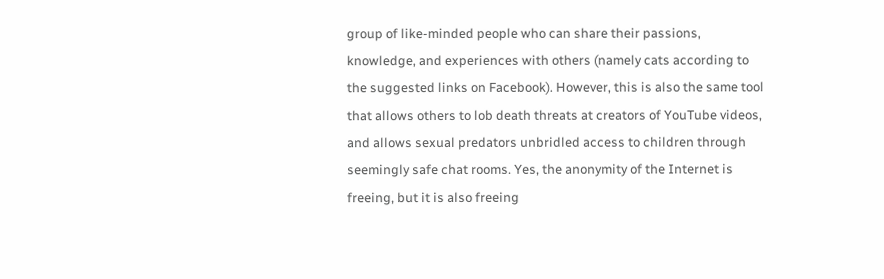group of like-minded people who can share their passions, knowledge, and experiences with others (namely cats according to the suggested links on Facebook). However, this is also the same tool that allows others to lob death threats at creators of YouTube videos, and allows sexual predators unbridled access to children through seemingly safe chat rooms. Yes, the anonymity of the Internet is freeing, but it is also freeing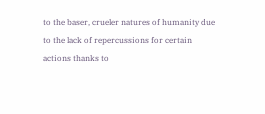to the baser, crueler natures of humanity due to the lack of repercussions for certain actions thanks to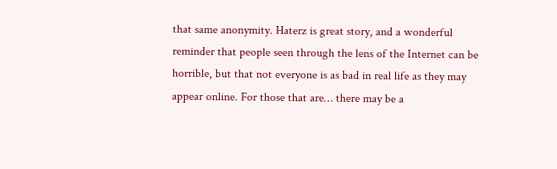that same anonymity. Haterz is great story, and a wonderful reminder that people seen through the lens of the Internet can be horrible, but that not everyone is as bad in real life as they may appear online. For those that are… there may be a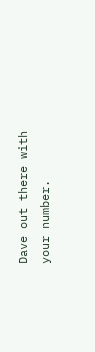Dave out there with your number.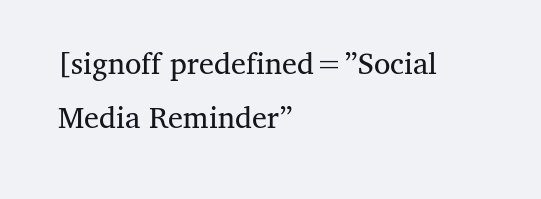[signoff predefined=”Social Media Reminder”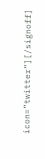icon=”twitter”][/signoff]